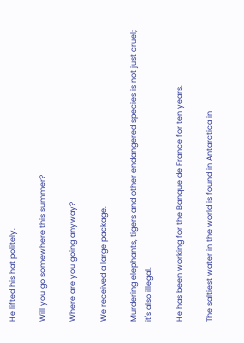He lifted his hat politely.

Will you go somewhere this summer?

Where are you going anyway?

We received a large package.

Murdering elephants, tigers and other endangered species is not just cruel; it's also illegal.

He has been working for the Banque de France for ten years.

The saltiest water in the world is found in Antarctica in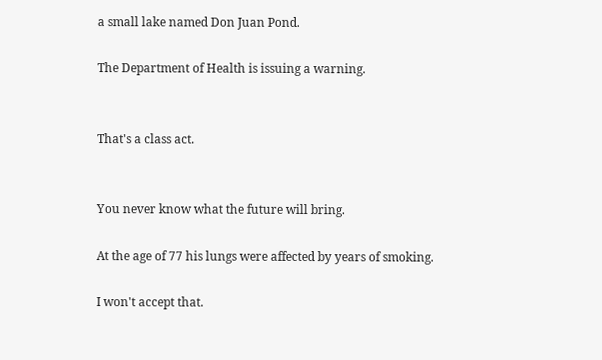a small lake named Don Juan Pond.

The Department of Health is issuing a warning.


That's a class act.


You never know what the future will bring.

At the age of 77 his lungs were affected by years of smoking.

I won't accept that.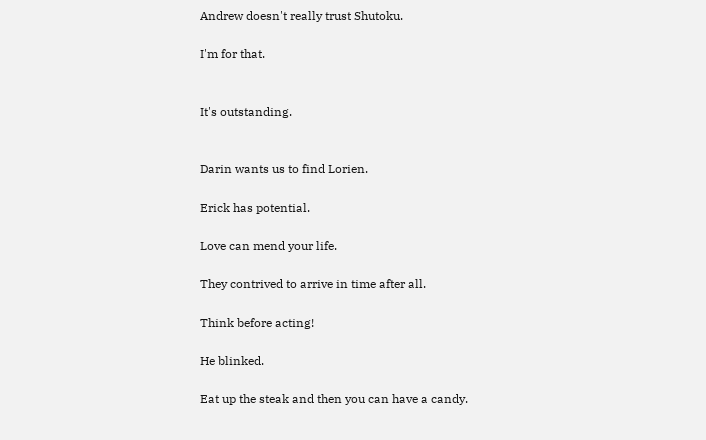Andrew doesn't really trust Shutoku.

I'm for that.


It's outstanding.


Darin wants us to find Lorien.

Erick has potential.

Love can mend your life.

They contrived to arrive in time after all.

Think before acting!

He blinked.

Eat up the steak and then you can have a candy.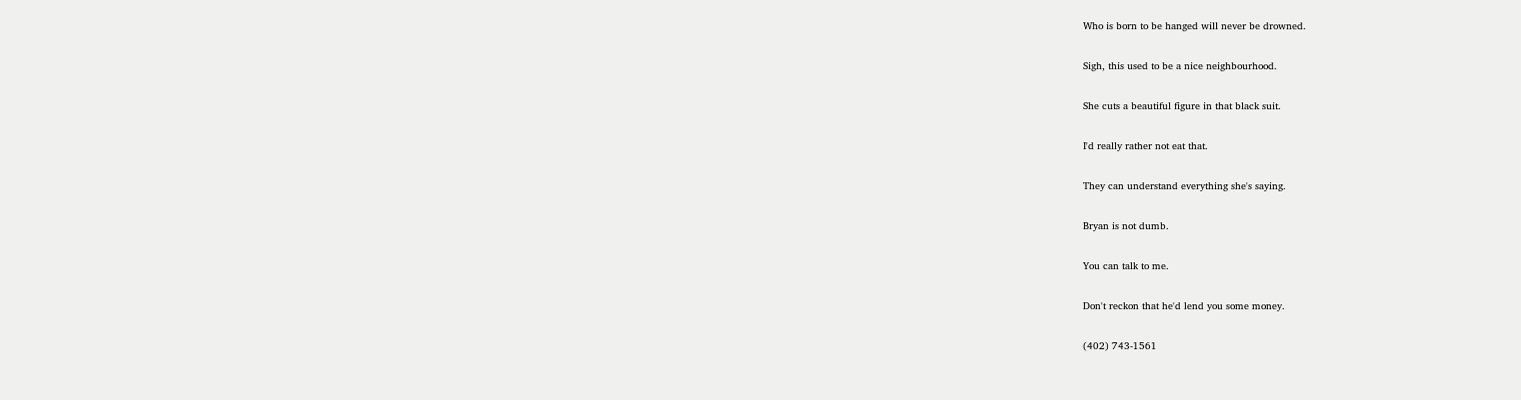Who is born to be hanged will never be drowned.

Sigh, this used to be a nice neighbourhood.

She cuts a beautiful figure in that black suit.

I'd really rather not eat that.

They can understand everything she's saying.

Bryan is not dumb.

You can talk to me.

Don't reckon that he'd lend you some money.

(402) 743-1561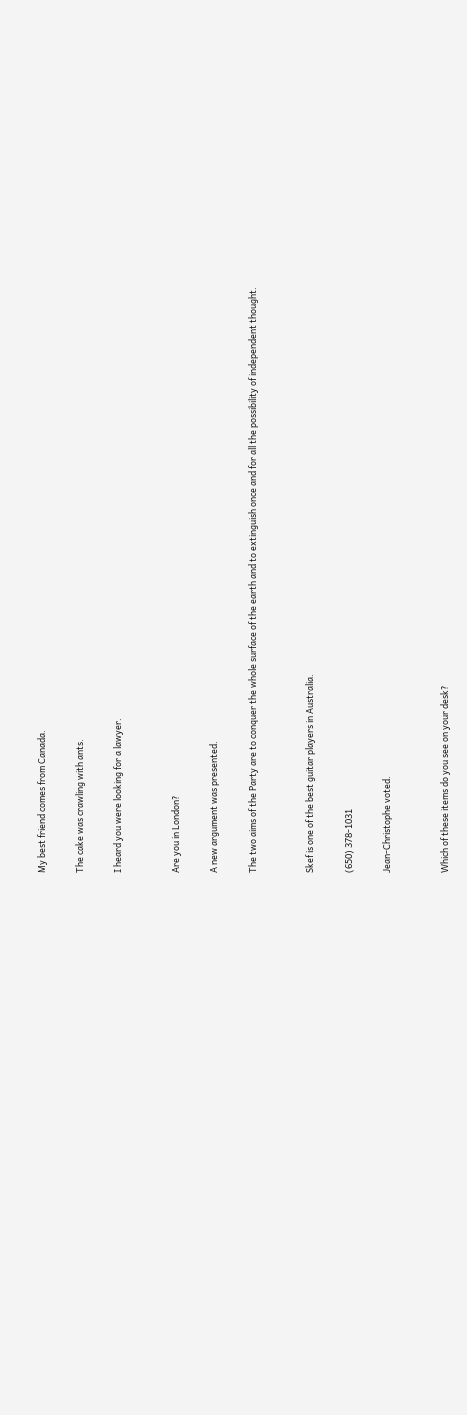My best friend comes from Canada.

The cake was crawling with ants.

I heard you were looking for a lawyer.


Are you in London?

A new argument was presented.

The two aims of the Party are to conquer the whole surface of the earth and to extinguish once and for all the possibility of independent thought.


Skef is one of the best guitar players in Australia.

(650) 378-1031

Jean-Christophe voted.


Which of these items do you see on your desk?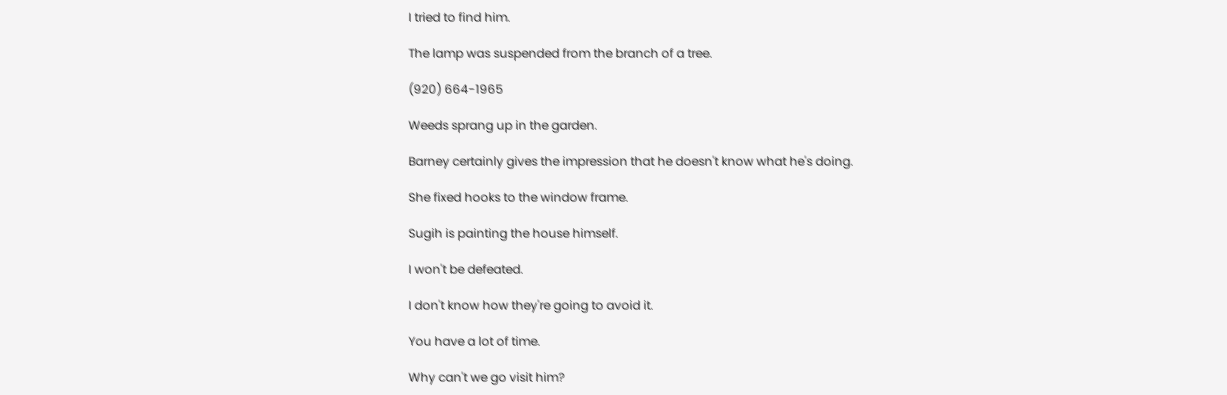I tried to find him.

The lamp was suspended from the branch of a tree.

(920) 664-1965

Weeds sprang up in the garden.

Barney certainly gives the impression that he doesn't know what he's doing.

She fixed hooks to the window frame.

Sugih is painting the house himself.

I won't be defeated.

I don't know how they're going to avoid it.

You have a lot of time.

Why can't we go visit him?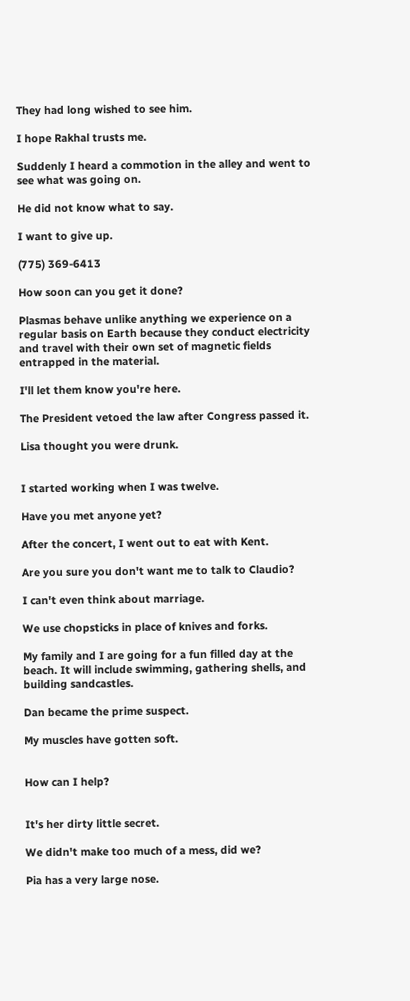They had long wished to see him.

I hope Rakhal trusts me.

Suddenly I heard a commotion in the alley and went to see what was going on.

He did not know what to say.

I want to give up.

(775) 369-6413

How soon can you get it done?

Plasmas behave unlike anything we experience on a regular basis on Earth because they conduct electricity and travel with their own set of magnetic fields entrapped in the material.

I'll let them know you're here.

The President vetoed the law after Congress passed it.

Lisa thought you were drunk.


I started working when I was twelve.

Have you met anyone yet?

After the concert, I went out to eat with Kent.

Are you sure you don't want me to talk to Claudio?

I can't even think about marriage.

We use chopsticks in place of knives and forks.

My family and I are going for a fun filled day at the beach. It will include swimming, gathering shells, and building sandcastles.

Dan became the prime suspect.

My muscles have gotten soft.


How can I help?


It's her dirty little secret.

We didn't make too much of a mess, did we?

Pia has a very large nose.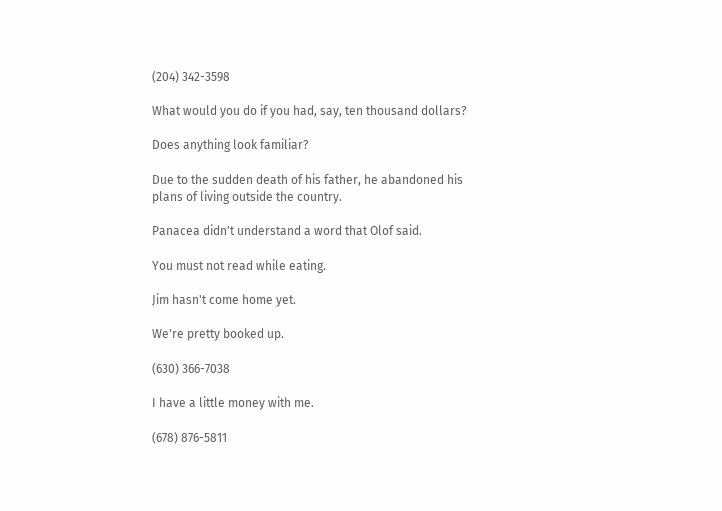(204) 342-3598

What would you do if you had, say, ten thousand dollars?

Does anything look familiar?

Due to the sudden death of his father, he abandoned his plans of living outside the country.

Panacea didn't understand a word that Olof said.

You must not read while eating.

Jim hasn't come home yet.

We're pretty booked up.

(630) 366-7038

I have a little money with me.

(678) 876-5811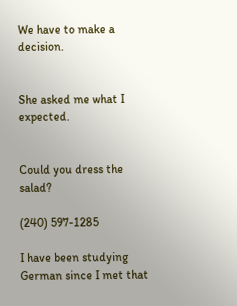We have to make a decision.


She asked me what I expected.


Could you dress the salad?

(240) 597-1285

I have been studying German since I met that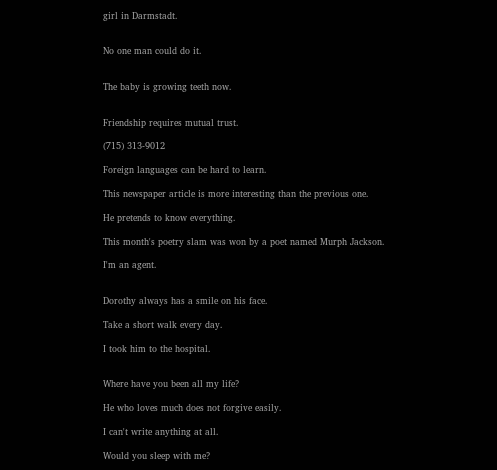girl in Darmstadt.


No one man could do it.


The baby is growing teeth now.


Friendship requires mutual trust.

(715) 313-9012

Foreign languages can be hard to learn.

This newspaper article is more interesting than the previous one.

He pretends to know everything.

This month's poetry slam was won by a poet named Murph Jackson.

I'm an agent.


Dorothy always has a smile on his face.

Take a short walk every day.

I took him to the hospital.


Where have you been all my life?

He who loves much does not forgive easily.

I can't write anything at all.

Would you sleep with me?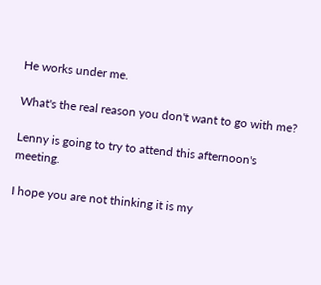He works under me.

What's the real reason you don't want to go with me?

Lenny is going to try to attend this afternoon's meeting.

I hope you are not thinking it is my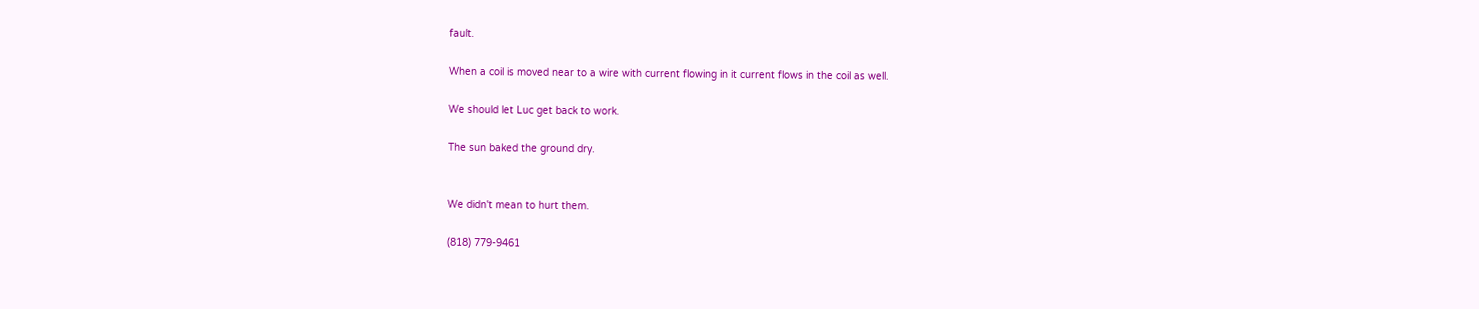fault.

When a coil is moved near to a wire with current flowing in it current flows in the coil as well.

We should let Luc get back to work.

The sun baked the ground dry.


We didn't mean to hurt them.

(818) 779-9461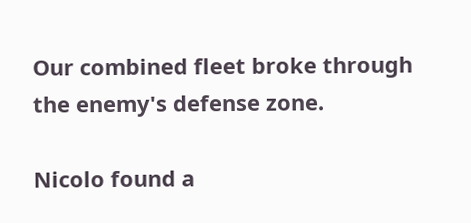Our combined fleet broke through the enemy's defense zone.

Nicolo found a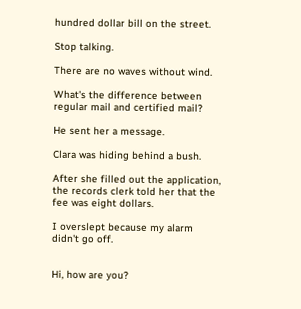hundred dollar bill on the street.

Stop talking.

There are no waves without wind.

What's the difference between regular mail and certified mail?

He sent her a message.

Clara was hiding behind a bush.

After she filled out the application, the records clerk told her that the fee was eight dollars.

I overslept because my alarm didn't go off.


Hi, how are you?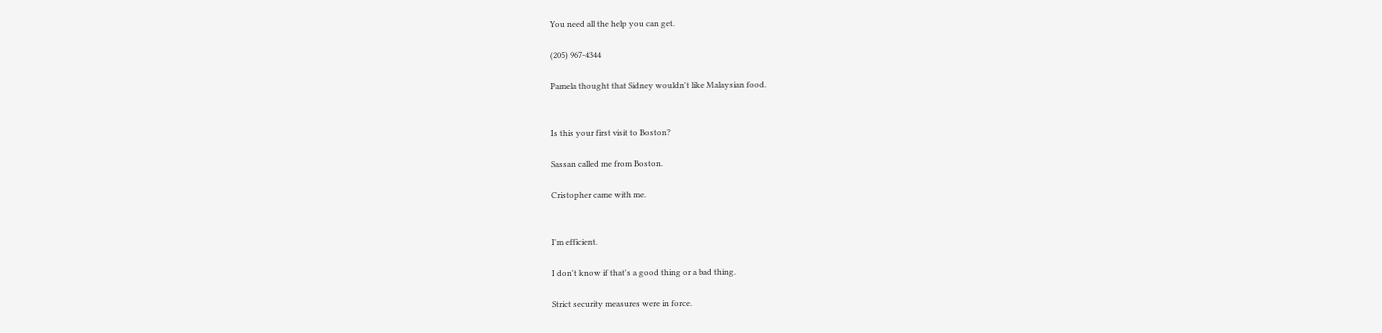You need all the help you can get.

(205) 967-4344

Pamela thought that Sidney wouldn't like Malaysian food.


Is this your first visit to Boston?

Sassan called me from Boston.

Cristopher came with me.


I'm efficient.

I don't know if that's a good thing or a bad thing.

Strict security measures were in force.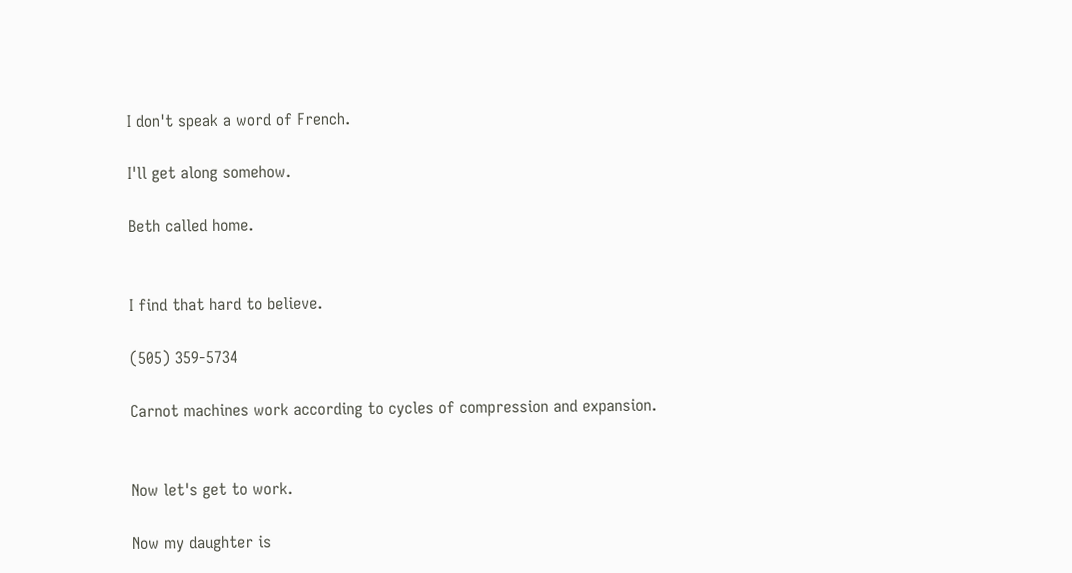I don't speak a word of French.

I'll get along somehow.

Beth called home.


I find that hard to believe.

(505) 359-5734

Carnot machines work according to cycles of compression and expansion.


Now let's get to work.

Now my daughter is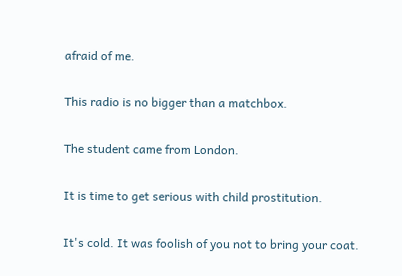afraid of me.

This radio is no bigger than a matchbox.

The student came from London.

It is time to get serious with child prostitution.

It's cold. It was foolish of you not to bring your coat.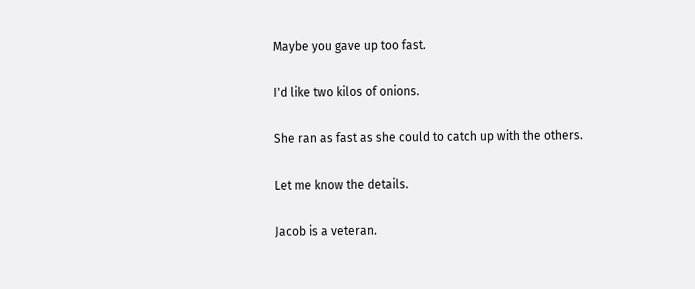Maybe you gave up too fast.

I'd like two kilos of onions.

She ran as fast as she could to catch up with the others.

Let me know the details.

Jacob is a veteran.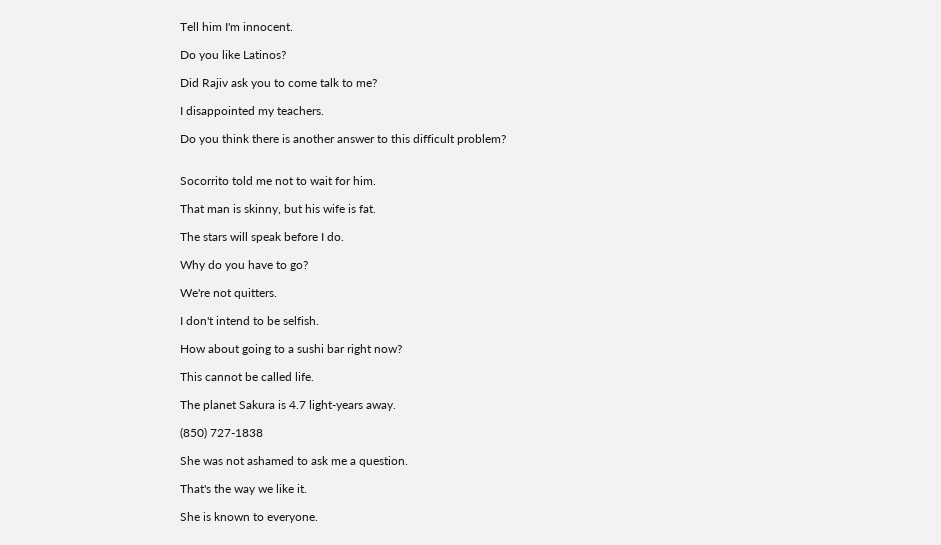Tell him I'm innocent.

Do you like Latinos?

Did Rajiv ask you to come talk to me?

I disappointed my teachers.

Do you think there is another answer to this difficult problem?


Socorrito told me not to wait for him.

That man is skinny, but his wife is fat.

The stars will speak before I do.

Why do you have to go?

We're not quitters.

I don't intend to be selfish.

How about going to a sushi bar right now?

This cannot be called life.

The planet Sakura is 4.7 light-years away.

(850) 727-1838

She was not ashamed to ask me a question.

That's the way we like it.

She is known to everyone.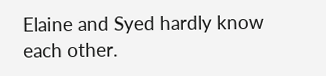Elaine and Syed hardly know each other.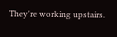They're working upstairs.